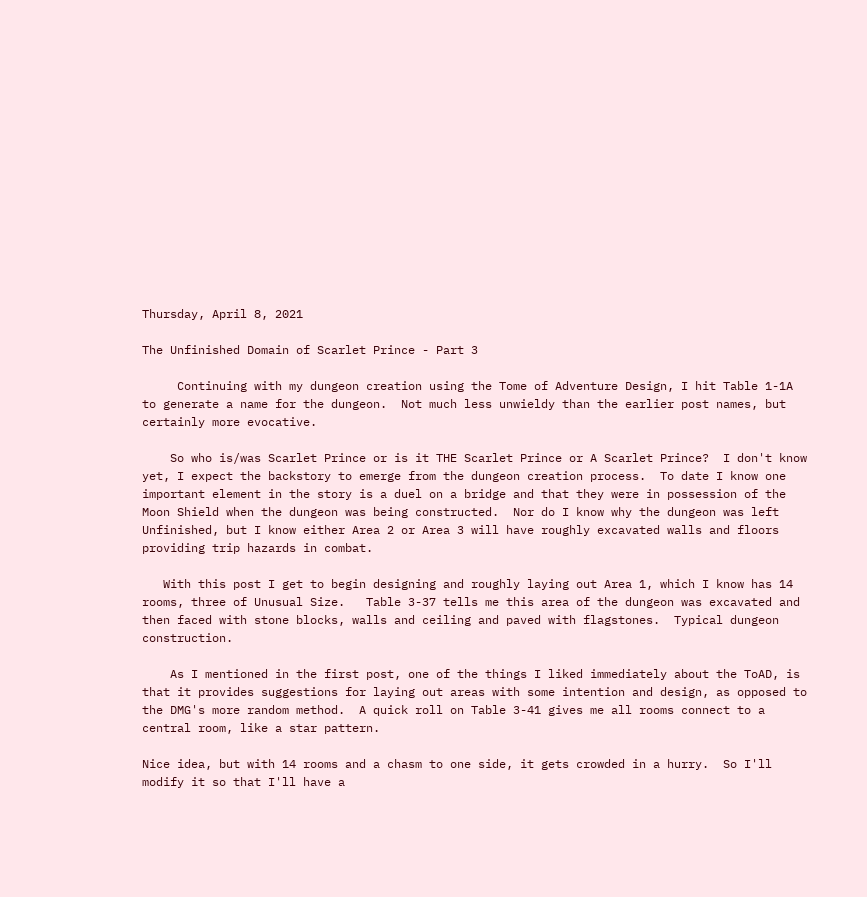Thursday, April 8, 2021

The Unfinished Domain of Scarlet Prince - Part 3

     Continuing with my dungeon creation using the Tome of Adventure Design, I hit Table 1-1A to generate a name for the dungeon.  Not much less unwieldy than the earlier post names, but certainly more evocative.

    So who is/was Scarlet Prince or is it THE Scarlet Prince or A Scarlet Prince?  I don't know yet, I expect the backstory to emerge from the dungeon creation process.  To date I know one important element in the story is a duel on a bridge and that they were in possession of the Moon Shield when the dungeon was being constructed.  Nor do I know why the dungeon was left Unfinished, but I know either Area 2 or Area 3 will have roughly excavated walls and floors providing trip hazards in combat.

   With this post I get to begin designing and roughly laying out Area 1, which I know has 14 rooms, three of Unusual Size.   Table 3-37 tells me this area of the dungeon was excavated and then faced with stone blocks, walls and ceiling and paved with flagstones.  Typical dungeon construction.

    As I mentioned in the first post, one of the things I liked immediately about the ToAD, is that it provides suggestions for laying out areas with some intention and design, as opposed to the DMG's more random method.  A quick roll on Table 3-41 gives me all rooms connect to a central room, like a star pattern.

Nice idea, but with 14 rooms and a chasm to one side, it gets crowded in a hurry.  So I'll modify it so that I'll have a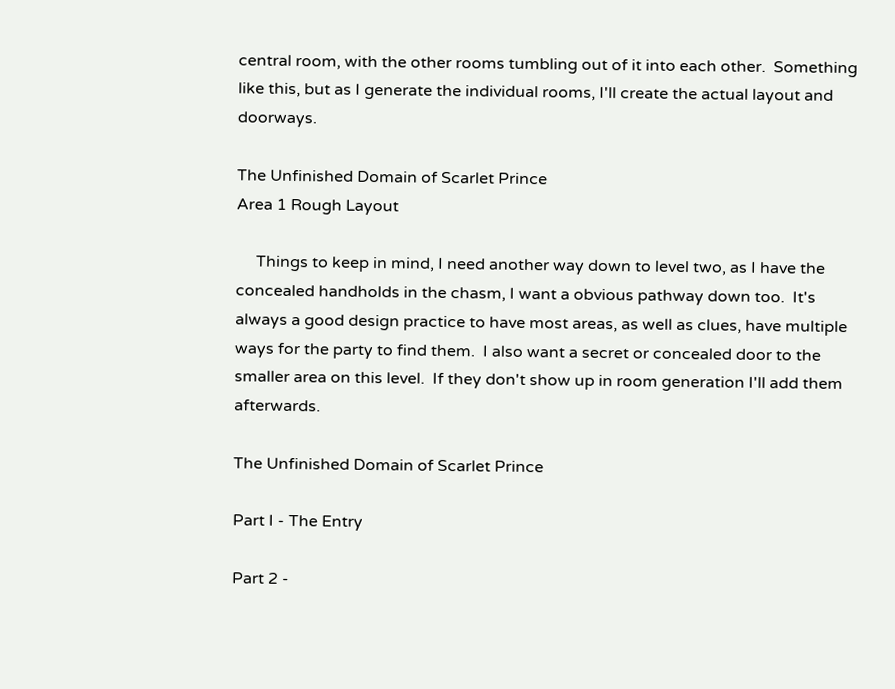central room, with the other rooms tumbling out of it into each other.  Something like this, but as I generate the individual rooms, I'll create the actual layout and doorways.

The Unfinished Domain of Scarlet Prince
Area 1 Rough Layout

     Things to keep in mind, I need another way down to level two, as I have the concealed handholds in the chasm, I want a obvious pathway down too.  It's always a good design practice to have most areas, as well as clues, have multiple ways for the party to find them.  I also want a secret or concealed door to the smaller area on this level.  If they don't show up in room generation I'll add them afterwards.

The Unfinished Domain of Scarlet Prince

Part I - The Entry

Part 2 -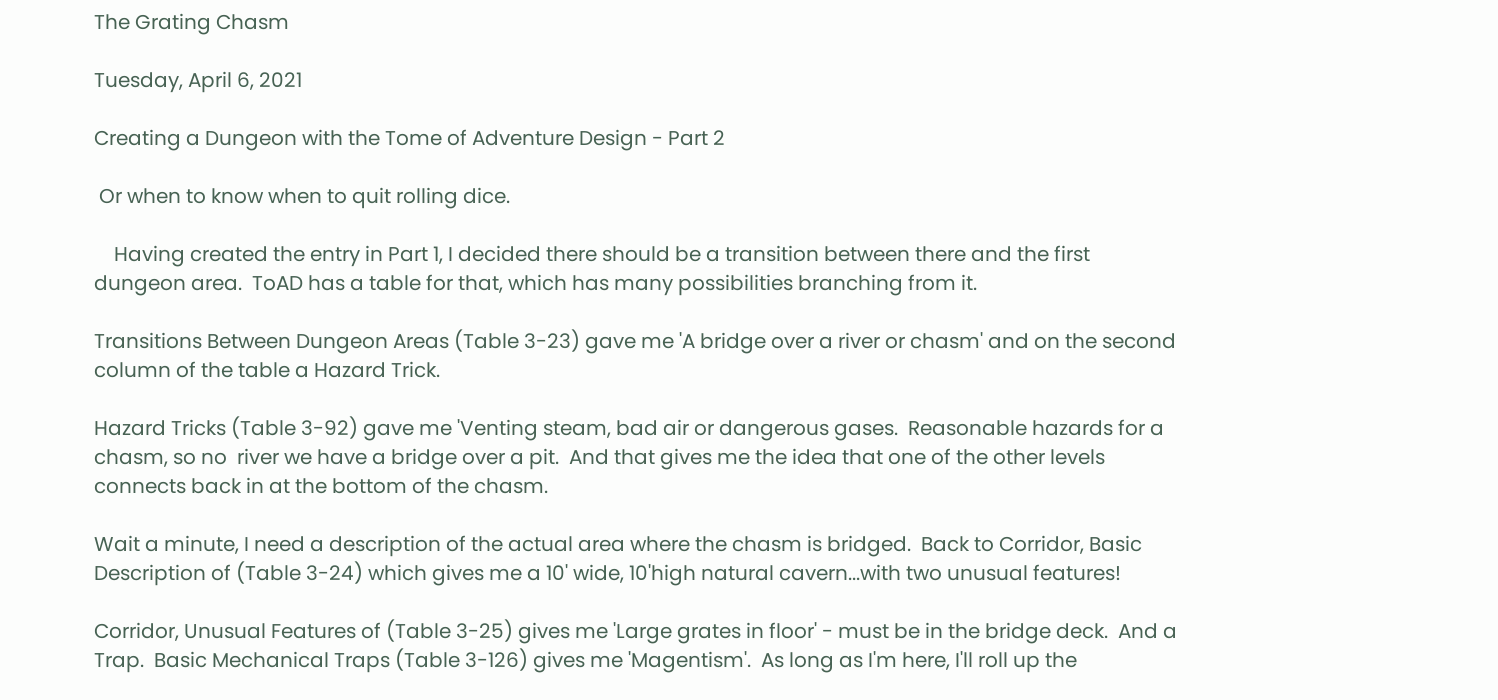The Grating Chasm

Tuesday, April 6, 2021

Creating a Dungeon with the Tome of Adventure Design - Part 2

 Or when to know when to quit rolling dice.

    Having created the entry in Part 1, I decided there should be a transition between there and the first dungeon area.  ToAD has a table for that, which has many possibilities branching from it.

Transitions Between Dungeon Areas (Table 3-23) gave me 'A bridge over a river or chasm' and on the second column of the table a Hazard Trick.

Hazard Tricks (Table 3-92) gave me 'Venting steam, bad air or dangerous gases.  Reasonable hazards for a chasm, so no  river we have a bridge over a pit.  And that gives me the idea that one of the other levels connects back in at the bottom of the chasm.

Wait a minute, I need a description of the actual area where the chasm is bridged.  Back to Corridor, Basic Description of (Table 3-24) which gives me a 10' wide, 10'high natural cavern...with two unusual features!

Corridor, Unusual Features of (Table 3-25) gives me 'Large grates in floor' - must be in the bridge deck.  And a Trap.  Basic Mechanical Traps (Table 3-126) gives me 'Magentism'.  As long as I'm here, I'll roll up the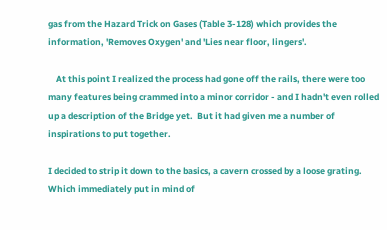gas from the Hazard Trick on Gases (Table 3-128) which provides the information, 'Removes Oxygen' and 'Lies near floor, lingers'.

    At this point I realized the process had gone off the rails, there were too many features being crammed into a minor corridor - and I hadn't even rolled up a description of the Bridge yet.  But it had given me a number of inspirations to put together.

I decided to strip it down to the basics, a cavern crossed by a loose grating.  Which immediately put in mind of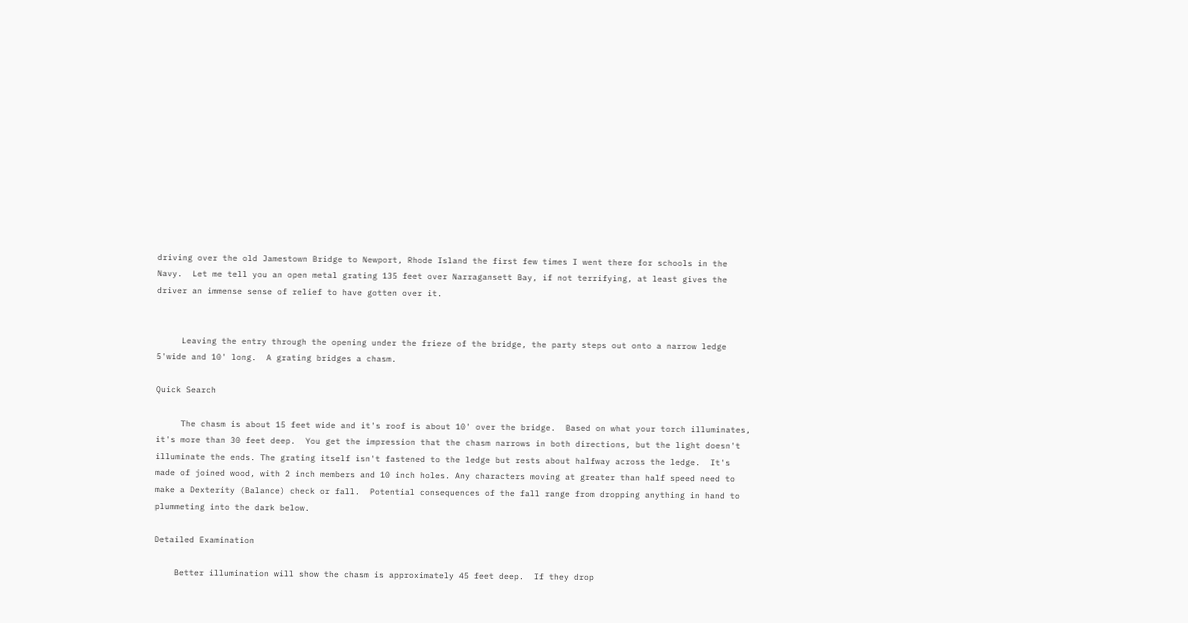driving over the old Jamestown Bridge to Newport, Rhode Island the first few times I went there for schools in the Navy.  Let me tell you an open metal grating 135 feet over Narragansett Bay, if not terrifying, at least gives the driver an immense sense of relief to have gotten over it.


     Leaving the entry through the opening under the frieze of the bridge, the party steps out onto a narrow ledge 5'wide and 10' long.  A grating bridges a chasm.

Quick Search

     The chasm is about 15 feet wide and it's roof is about 10' over the bridge.  Based on what your torch illuminates, it's more than 30 feet deep.  You get the impression that the chasm narrows in both directions, but the light doesn't illuminate the ends. The grating itself isn't fastened to the ledge but rests about halfway across the ledge.  It's made of joined wood, with 2 inch members and 10 inch holes. Any characters moving at greater than half speed need to make a Dexterity (Balance) check or fall.  Potential consequences of the fall range from dropping anything in hand to plummeting into the dark below.

Detailed Examination

    Better illumination will show the chasm is approximately 45 feet deep.  If they drop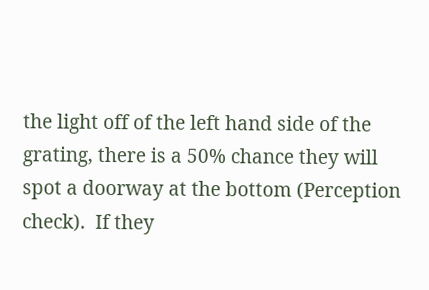the light off of the left hand side of the grating, there is a 50% chance they will spot a doorway at the bottom (Perception check).  If they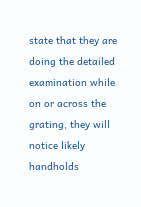state that they are doing the detailed examination while on or across the grating, they will notice likely handholds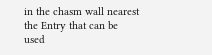in the chasm wall nearest the Entry that can be used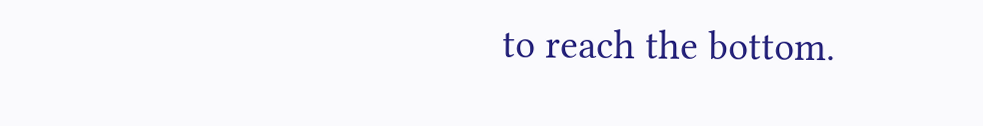to reach the bottom.